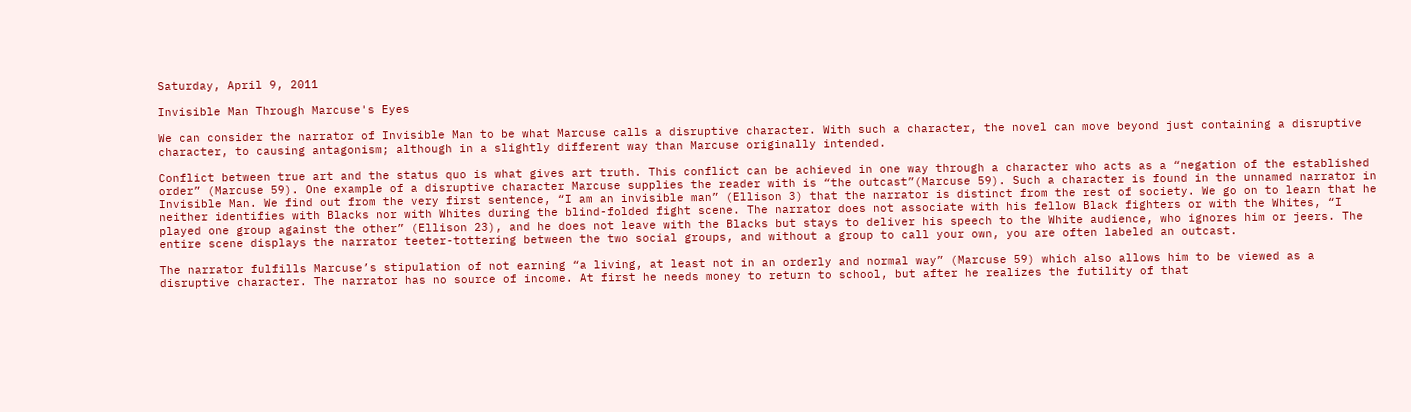Saturday, April 9, 2011

Invisible Man Through Marcuse's Eyes

We can consider the narrator of Invisible Man to be what Marcuse calls a disruptive character. With such a character, the novel can move beyond just containing a disruptive character, to causing antagonism; although in a slightly different way than Marcuse originally intended.

Conflict between true art and the status quo is what gives art truth. This conflict can be achieved in one way through a character who acts as a “negation of the established order” (Marcuse 59). One example of a disruptive character Marcuse supplies the reader with is “the outcast”(Marcuse 59). Such a character is found in the unnamed narrator in Invisible Man. We find out from the very first sentence, “I am an invisible man” (Ellison 3) that the narrator is distinct from the rest of society. We go on to learn that he neither identifies with Blacks nor with Whites during the blind-folded fight scene. The narrator does not associate with his fellow Black fighters or with the Whites, “I played one group against the other” (Ellison 23), and he does not leave with the Blacks but stays to deliver his speech to the White audience, who ignores him or jeers. The entire scene displays the narrator teeter-tottering between the two social groups, and without a group to call your own, you are often labeled an outcast.

The narrator fulfills Marcuse’s stipulation of not earning “a living, at least not in an orderly and normal way” (Marcuse 59) which also allows him to be viewed as a disruptive character. The narrator has no source of income. At first he needs money to return to school, but after he realizes the futility of that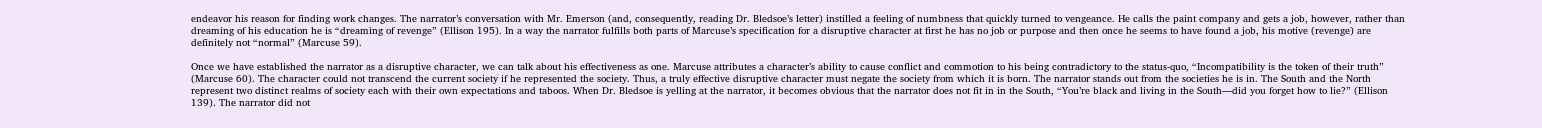endeavor his reason for finding work changes. The narrator’s conversation with Mr. Emerson (and, consequently, reading Dr. Bledsoe’s letter) instilled a feeling of numbness that quickly turned to vengeance. He calls the paint company and gets a job, however, rather than dreaming of his education he is “dreaming of revenge” (Ellison 195). In a way the narrator fulfills both parts of Marcuse’s specification for a disruptive character at first he has no job or purpose and then once he seems to have found a job, his motive (revenge) are definitely not “normal” (Marcuse 59).

Once we have established the narrator as a disruptive character, we can talk about his effectiveness as one. Marcuse attributes a character’s ability to cause conflict and commotion to his being contradictory to the status-quo, “Incompatibility is the token of their truth” (Marcuse 60). The character could not transcend the current society if he represented the society. Thus, a truly effective disruptive character must negate the society from which it is born. The narrator stands out from the societies he is in. The South and the North represent two distinct realms of society each with their own expectations and taboos. When Dr. Bledsoe is yelling at the narrator, it becomes obvious that the narrator does not fit in in the South, “You’re black and living in the South—did you forget how to lie?” (Ellison 139). The narrator did not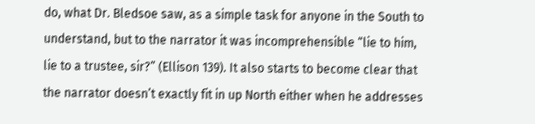do, what Dr. Bledsoe saw, as a simple task for anyone in the South to understand, but to the narrator it was incomprehensible “lie to him, lie to a trustee, sir?” (Ellison 139). It also starts to become clear that the narrator doesn’t exactly fit in up North either when he addresses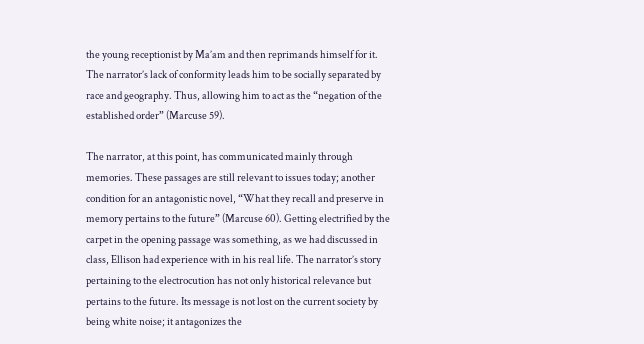the young receptionist by Ma’am and then reprimands himself for it. The narrator’s lack of conformity leads him to be socially separated by race and geography. Thus, allowing him to act as the “negation of the established order” (Marcuse 59).

The narrator, at this point, has communicated mainly through memories. These passages are still relevant to issues today; another condition for an antagonistic novel, “What they recall and preserve in memory pertains to the future” (Marcuse 60). Getting electrified by the carpet in the opening passage was something, as we had discussed in class, Ellison had experience with in his real life. The narrator’s story pertaining to the electrocution has not only historical relevance but pertains to the future. Its message is not lost on the current society by being white noise; it antagonizes the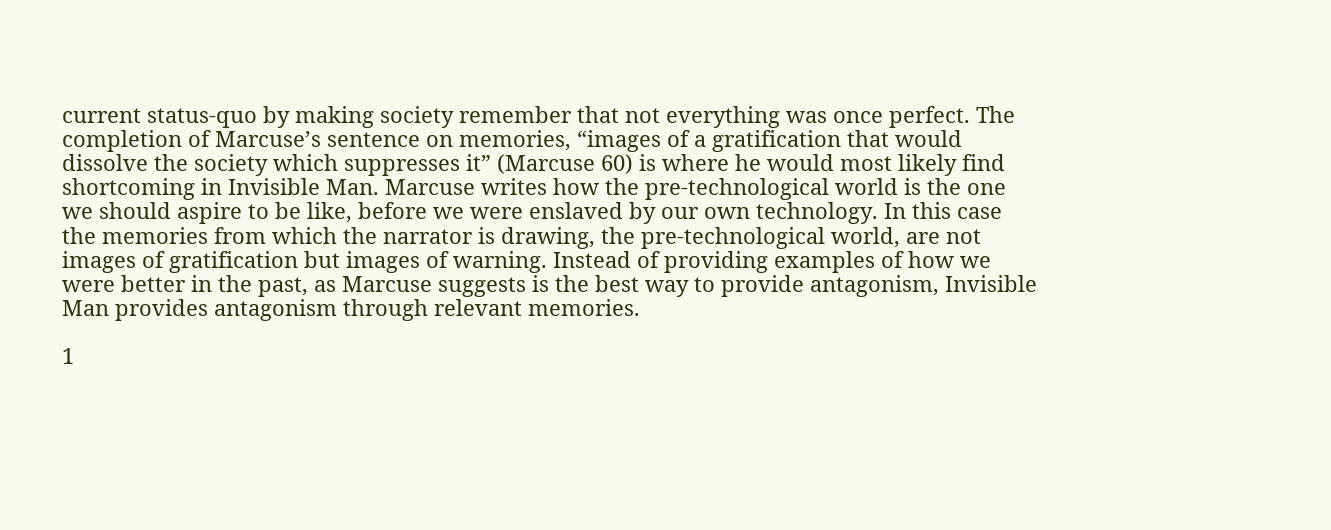current status-quo by making society remember that not everything was once perfect. The completion of Marcuse’s sentence on memories, “images of a gratification that would dissolve the society which suppresses it” (Marcuse 60) is where he would most likely find shortcoming in Invisible Man. Marcuse writes how the pre-technological world is the one we should aspire to be like, before we were enslaved by our own technology. In this case the memories from which the narrator is drawing, the pre-technological world, are not images of gratification but images of warning. Instead of providing examples of how we were better in the past, as Marcuse suggests is the best way to provide antagonism, Invisible Man provides antagonism through relevant memories.

1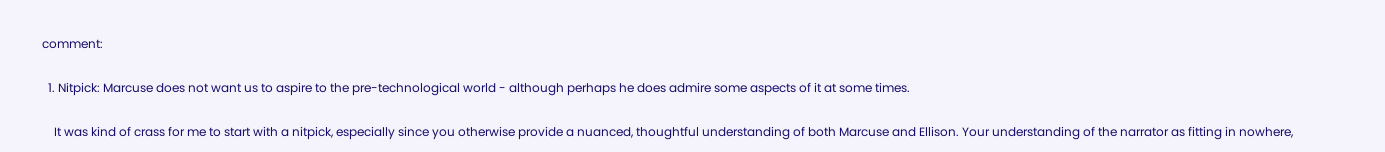comment:

  1. Nitpick: Marcuse does not want us to aspire to the pre-technological world - although perhaps he does admire some aspects of it at some times.

    It was kind of crass for me to start with a nitpick, especially since you otherwise provide a nuanced, thoughtful understanding of both Marcuse and Ellison. Your understanding of the narrator as fitting in nowhere,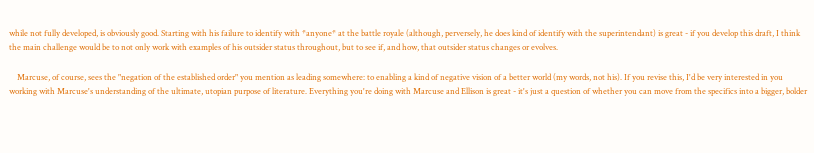while not fully developed, is obviously good. Starting with his failure to identify with *anyone* at the battle royale (although, perversely, he does kind of identify with the superintendant) is great - if you develop this draft, I think the main challenge would be to not only work with examples of his outsider status throughout, but to see if, and how, that outsider status changes or evolves.

    Marcuse, of course, sees the "negation of the established order" you mention as leading somewhere: to enabling a kind of negative vision of a better world (my words, not his). If you revise this, I'd be very interested in you working with Marcuse's understanding of the ultimate, utopian purpose of literature. Everything you're doing with Marcuse and Ellison is great - it's just a question of whether you can move from the specifics into a bigger, bolder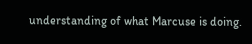understanding of what Marcuse is doing.